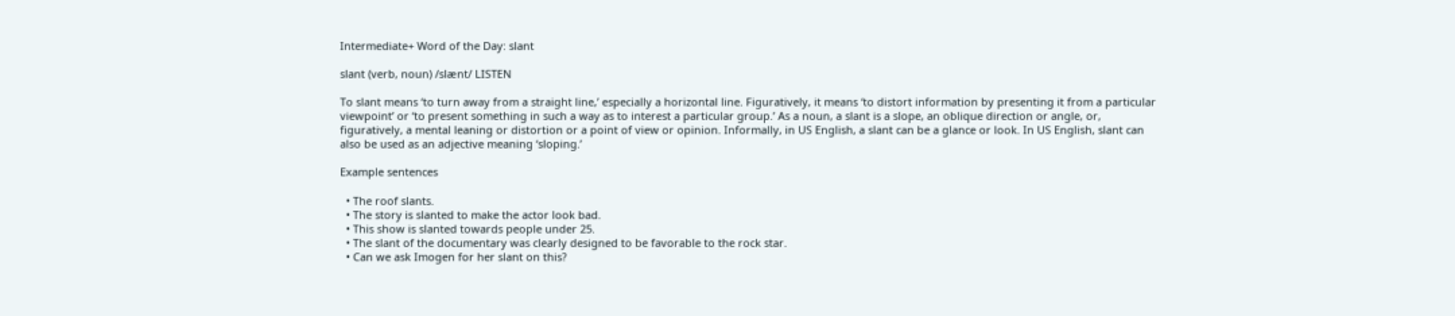Intermediate+ Word of the Day: slant

slant (verb, noun) /slænt/ LISTEN

To slant means ‘to turn away from a straight line,’ especially a horizontal line. Figuratively, it means ‘to distort information by presenting it from a particular viewpoint’ or ‘to present something in such a way as to interest a particular group.’ As a noun, a slant is a slope, an oblique direction or angle, or, figuratively, a mental leaning or distortion or a point of view or opinion. Informally, in US English, a slant can be a glance or look. In US English, slant can also be used as an adjective meaning ‘sloping.’

Example sentences

  • The roof slants.
  • The story is slanted to make the actor look bad.
  • This show is slanted towards people under 25.
  • The slant of the documentary was clearly designed to be favorable to the rock star.
  • Can we ask Imogen for her slant on this?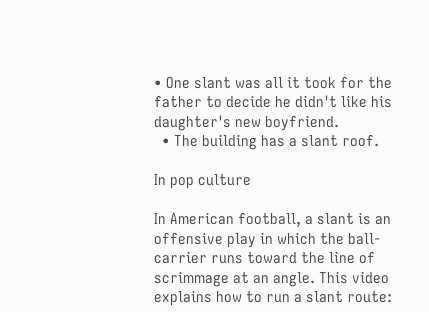• One slant was all it took for the father to decide he didn't like his daughter's new boyfriend.
  • The building has a slant roof.

In pop culture

In American football, a slant is an offensive play in which the ball-carrier runs toward the line of scrimmage at an angle. This video explains how to run a slant route: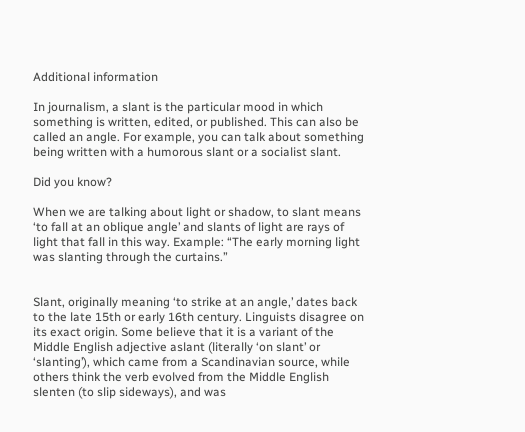Additional information

In journalism, a slant is the particular mood in which something is written, edited, or published. This can also be called an angle. For example, you can talk about something being written with a humorous slant or a socialist slant.

Did you know?

When we are talking about light or shadow, to slant means ‘to fall at an oblique angle’ and slants of light are rays of light that fall in this way. Example: “The early morning light was slanting through the curtains.”


Slant, originally meaning ‘to strike at an angle,’ dates back to the late 15th or early 16th century. Linguists disagree on its exact origin. Some believe that it is a variant of the Middle English adjective aslant (literally ‘on slant’ or ‘slanting’), which came from a Scandinavian source, while others think the verb evolved from the Middle English slenten (to slip sideways), and was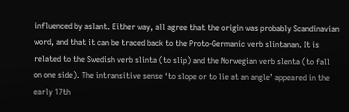influenced by aslant. Either way, all agree that the origin was probably Scandinavian word, and that it can be traced back to the Proto-Germanic verb slintanan. It is related to the Swedish verb slinta (to slip) and the Norwegian verb slenta (to fall on one side). The intransitive sense ‘to slope or to lie at an angle’ appeared in the early 17th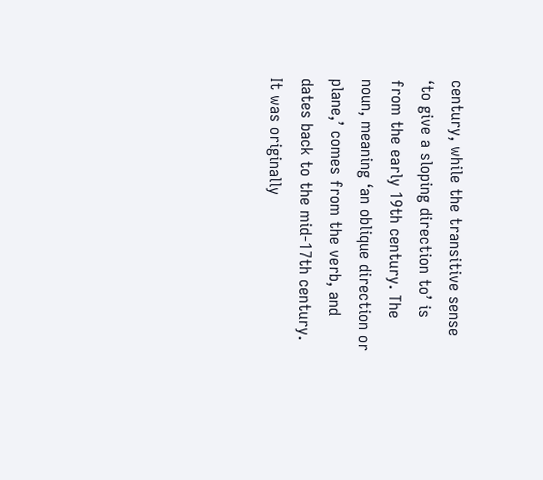century, while the transitive sense ‘to give a sloping direction to’ is from the early 19th century. The noun, meaning ‘an oblique direction or plane,’ comes from the verb, and dates back to the mid-17th century. It was originally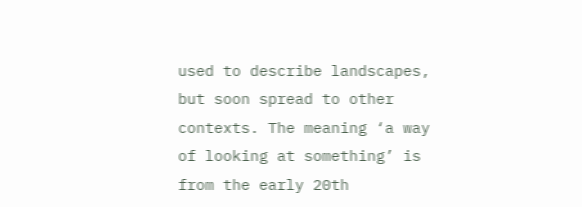used to describe landscapes, but soon spread to other contexts. The meaning ‘a way of looking at something’ is from the early 20th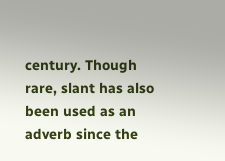century. Though rare, slant has also been used as an adverb since the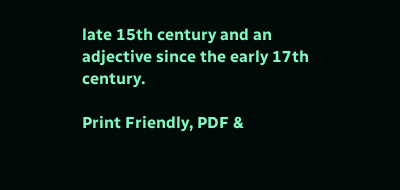late 15th century and an adjective since the early 17th century.

Print Friendly, PDF &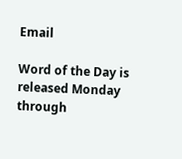Email

Word of the Day is released Monday through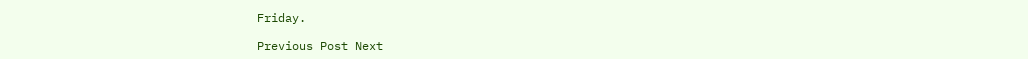Friday.

Previous Post Next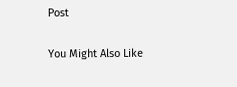Post

You Might Also Like